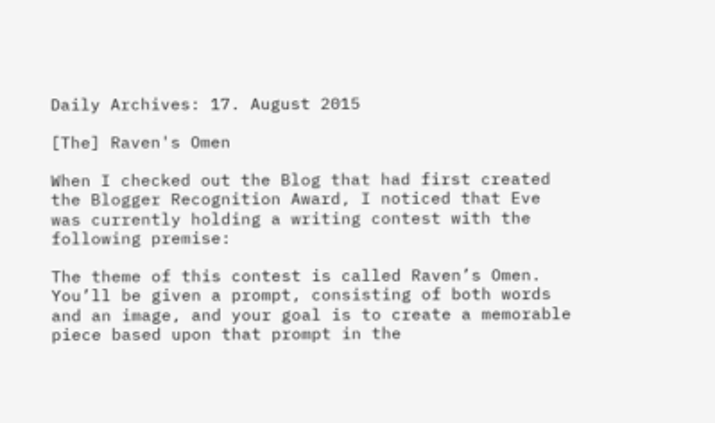Daily Archives: 17. August 2015

[The] Raven's Omen

When I checked out the Blog that had first created the Blogger Recognition Award, I noticed that Eve was currently holding a writing contest with the following premise:

The theme of this contest is called Raven’s Omen. You’ll be given a prompt, consisting of both words and an image, and your goal is to create a memorable piece based upon that prompt in the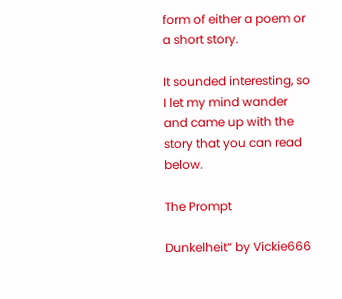form of either a poem or a short story.

It sounded interesting, so I let my mind wander and came up with the story that you can read below.

The Prompt

Dunkelheit“ by Vickie666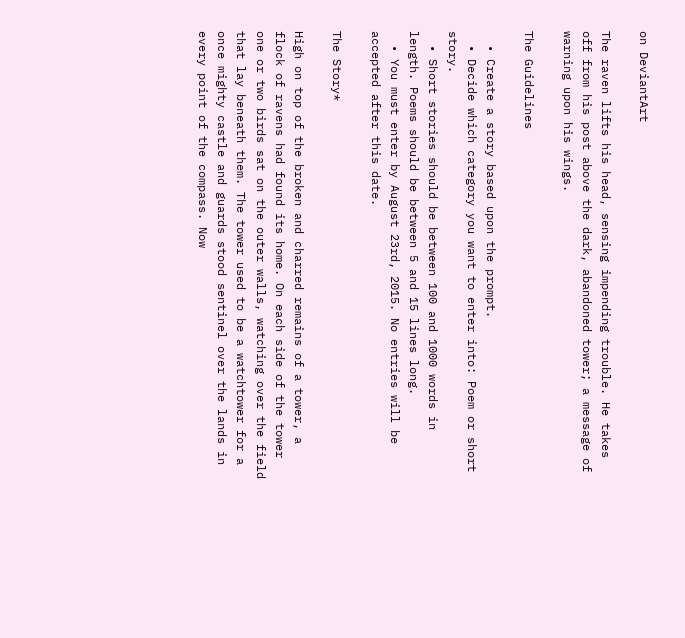on DeviantArt

The raven lifts his head, sensing impending trouble. He takes off from his post above the dark, abandoned tower; a message of warning upon his wings.

The Guidelines

  • Create a story based upon the prompt.
  • Decide which category you want to enter into: Poem or short story.
  • Short stories should be between 100 and 1000 words in length. Poems should be between 5 and 15 lines long.
  • You must enter by August 23rd, 2015. No entries will be accepted after this date.

The Story*

High on top of the broken and charred remains of a tower, a flock of ravens had found its home. On each side of the tower one or two birds sat on the outer walls, watching over the field that lay beneath them. The tower used to be a watchtower for a once mighty castle and guards stood sentinel over the lands in every point of the compass. Now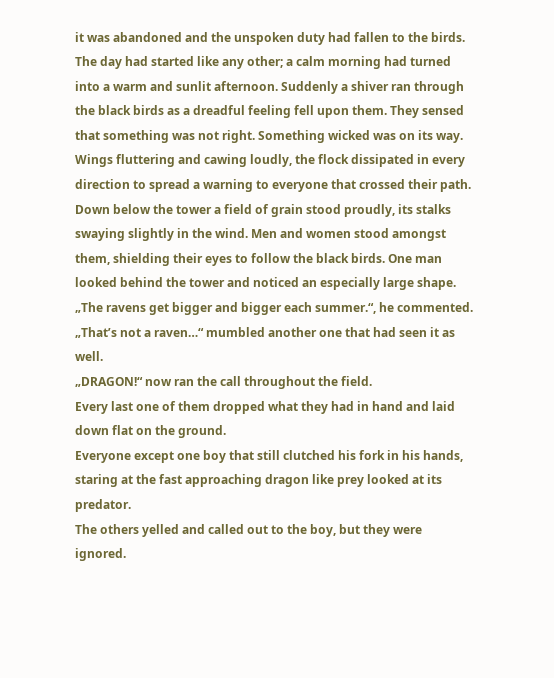it was abandoned and the unspoken duty had fallen to the birds. The day had started like any other; a calm morning had turned into a warm and sunlit afternoon. Suddenly a shiver ran through the black birds as a dreadful feeling fell upon them. They sensed that something was not right. Something wicked was on its way. Wings fluttering and cawing loudly, the flock dissipated in every direction to spread a warning to everyone that crossed their path.
Down below the tower a field of grain stood proudly, its stalks swaying slightly in the wind. Men and women stood amongst them, shielding their eyes to follow the black birds. One man looked behind the tower and noticed an especially large shape.
„The ravens get bigger and bigger each summer.“, he commented.
„That’s not a raven…“ mumbled another one that had seen it as well.
„DRAGON!“ now ran the call throughout the field.
Every last one of them dropped what they had in hand and laid down flat on the ground.
Everyone except one boy that still clutched his fork in his hands, staring at the fast approaching dragon like prey looked at its predator.
The others yelled and called out to the boy, but they were ignored.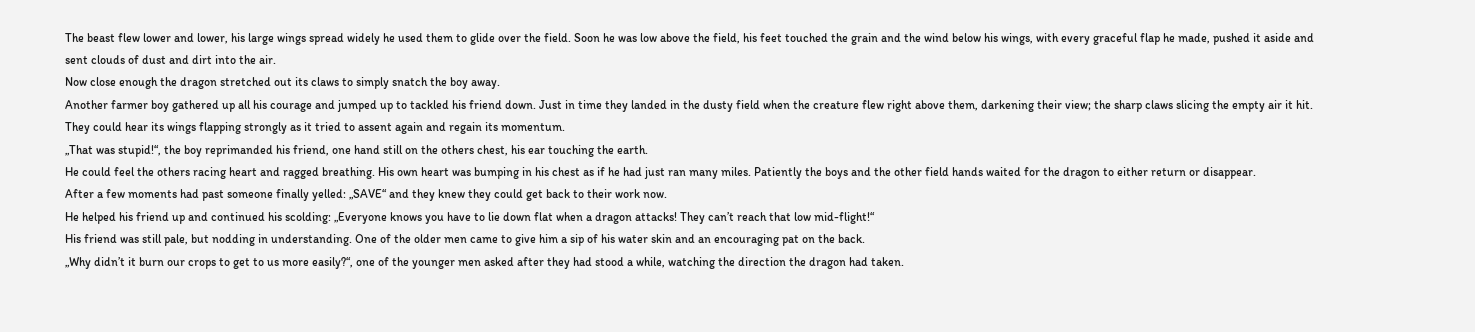The beast flew lower and lower, his large wings spread widely he used them to glide over the field. Soon he was low above the field, his feet touched the grain and the wind below his wings, with every graceful flap he made, pushed it aside and sent clouds of dust and dirt into the air.
Now close enough the dragon stretched out its claws to simply snatch the boy away.
Another farmer boy gathered up all his courage and jumped up to tackled his friend down. Just in time they landed in the dusty field when the creature flew right above them, darkening their view; the sharp claws slicing the empty air it hit. They could hear its wings flapping strongly as it tried to assent again and regain its momentum.
„That was stupid!“, the boy reprimanded his friend, one hand still on the others chest, his ear touching the earth.
He could feel the others racing heart and ragged breathing. His own heart was bumping in his chest as if he had just ran many miles. Patiently the boys and the other field hands waited for the dragon to either return or disappear.
After a few moments had past someone finally yelled: „SAVE“ and they knew they could get back to their work now.
He helped his friend up and continued his scolding: „Everyone knows you have to lie down flat when a dragon attacks! They can’t reach that low mid-flight!“
His friend was still pale, but nodding in understanding. One of the older men came to give him a sip of his water skin and an encouraging pat on the back.
„Why didn’t it burn our crops to get to us more easily?“, one of the younger men asked after they had stood a while, watching the direction the dragon had taken.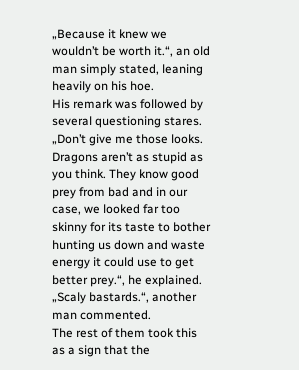„Because it knew we wouldn’t be worth it.“, an old man simply stated, leaning heavily on his hoe.
His remark was followed by several questioning stares.
„Don’t give me those looks. Dragons aren’t as stupid as you think. They know good prey from bad and in our case, we looked far too skinny for its taste to bother hunting us down and waste energy it could use to get better prey.“, he explained.
„Scaly bastards.“, another man commented.
The rest of them took this as a sign that the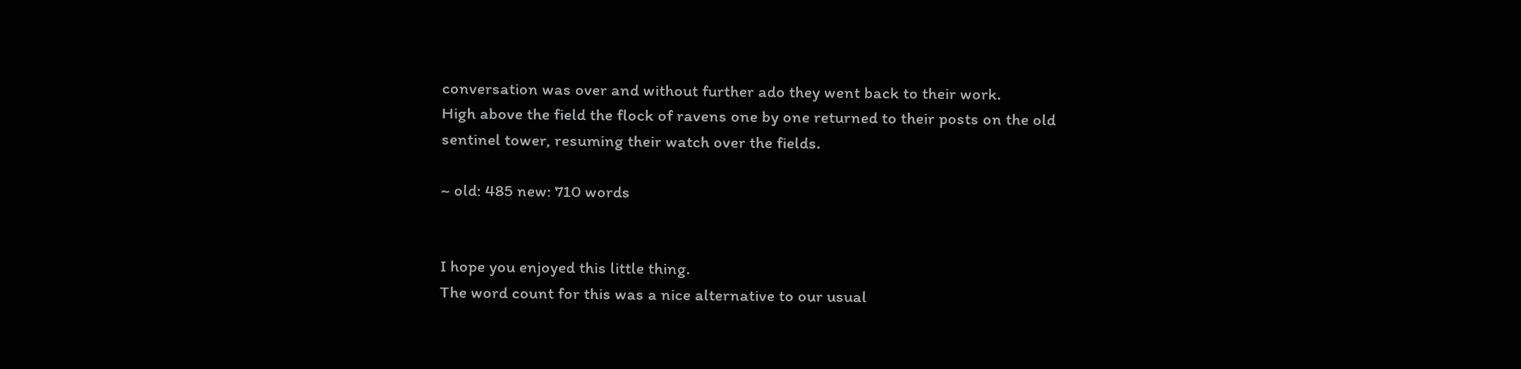conversation was over and without further ado they went back to their work.
High above the field the flock of ravens one by one returned to their posts on the old sentinel tower, resuming their watch over the fields.

~ old: 485 new: 710 words


I hope you enjoyed this little thing.
The word count for this was a nice alternative to our usual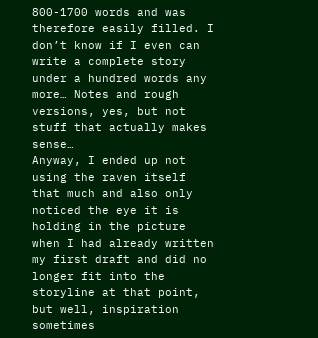800-1700 words and was therefore easily filled. I don’t know if I even can write a complete story under a hundred words any more… Notes and rough versions, yes, but not stuff that actually makes sense…
Anyway, I ended up not using the raven itself that much and also only noticed the eye it is holding in the picture when I had already written my first draft and did no longer fit into the storyline at that point, but well, inspiration sometimes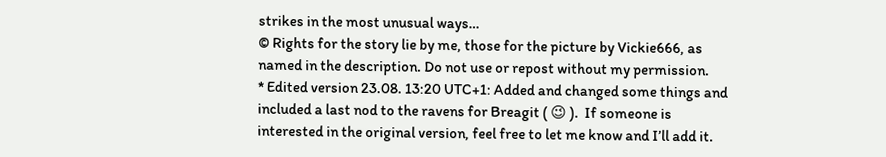strikes in the most unusual ways…
© Rights for the story lie by me, those for the picture by Vickie666, as named in the description. Do not use or repost without my permission.
* Edited version 23.08. 13:20 UTC+1: Added and changed some things and included a last nod to the ravens for Breagit ( 😉 ).  If someone is interested in the original version, feel free to let me know and I’ll add it.